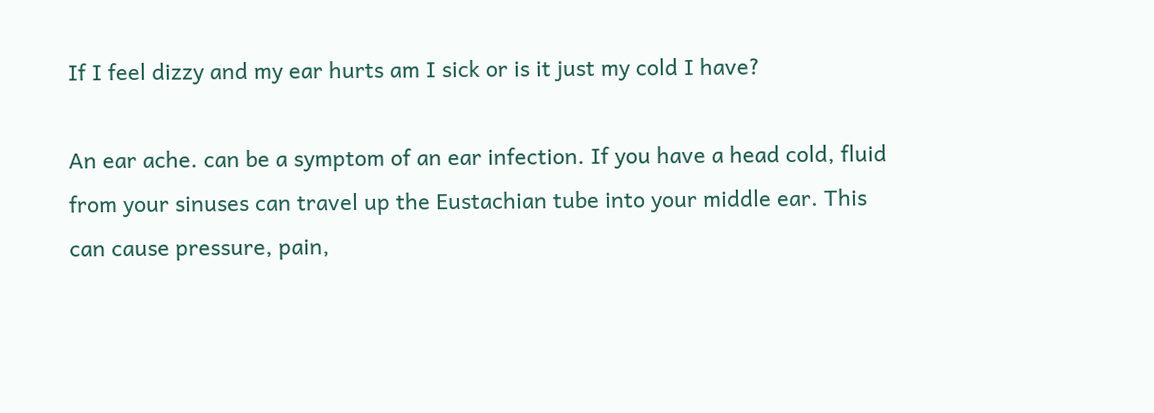If I feel dizzy and my ear hurts am I sick or is it just my cold I have?

An ear ache. can be a symptom of an ear infection. If you have a head cold, fluid from your sinuses can travel up the Eustachian tube into your middle ear. This can cause pressure, pain,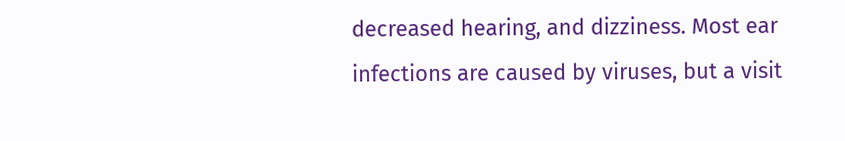decreased hearing, and dizziness. Most ear infections are caused by viruses, but a visit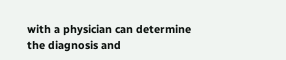with a physician can determine the diagnosis and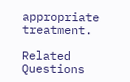appropriate treatment.

Related Questions